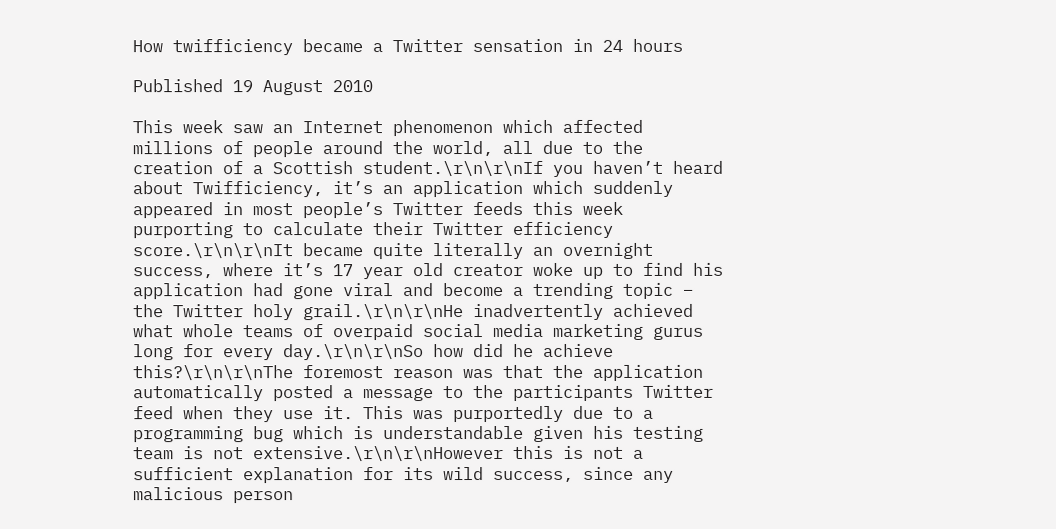How twifficiency became a Twitter sensation in 24 hours

Published 19 August 2010

This week saw an Internet phenomenon which affected millions of people around the world, all due to the creation of a Scottish student.\r\n\r\nIf you haven’t heard about Twifficiency, it’s an application which suddenly appeared in most people’s Twitter feeds this week purporting to calculate their Twitter efficiency score.\r\n\r\nIt became quite literally an overnight success, where it’s 17 year old creator woke up to find his application had gone viral and become a trending topic – the Twitter holy grail.\r\n\r\nHe inadvertently achieved what whole teams of overpaid social media marketing gurus long for every day.\r\n\r\nSo how did he achieve this?\r\n\r\nThe foremost reason was that the application automatically posted a message to the participants Twitter feed when they use it. This was purportedly due to a programming bug which is understandable given his testing team is not extensive.\r\n\r\nHowever this is not a sufficient explanation for its wild success, since any malicious person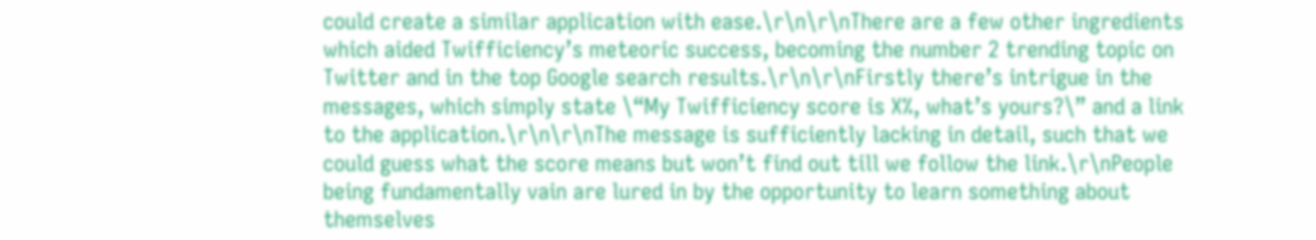could create a similar application with ease.\r\n\r\nThere are a few other ingredients which aided Twifficiency’s meteoric success, becoming the number 2 trending topic on Twitter and in the top Google search results.\r\n\r\nFirstly there’s intrigue in the messages, which simply state \“My Twifficiency score is X%, what’s yours?\” and a link to the application.\r\n\r\nThe message is sufficiently lacking in detail, such that we could guess what the score means but won’t find out till we follow the link.\r\nPeople being fundamentally vain are lured in by the opportunity to learn something about themselves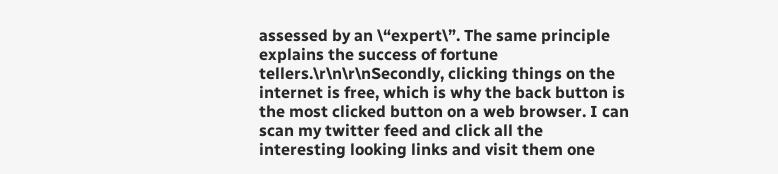assessed by an \“expert\”. The same principle explains the success of fortune tellers.\r\n\r\nSecondly, clicking things on the internet is free, which is why the back button is the most clicked button on a web browser. I can scan my twitter feed and click all the interesting looking links and visit them one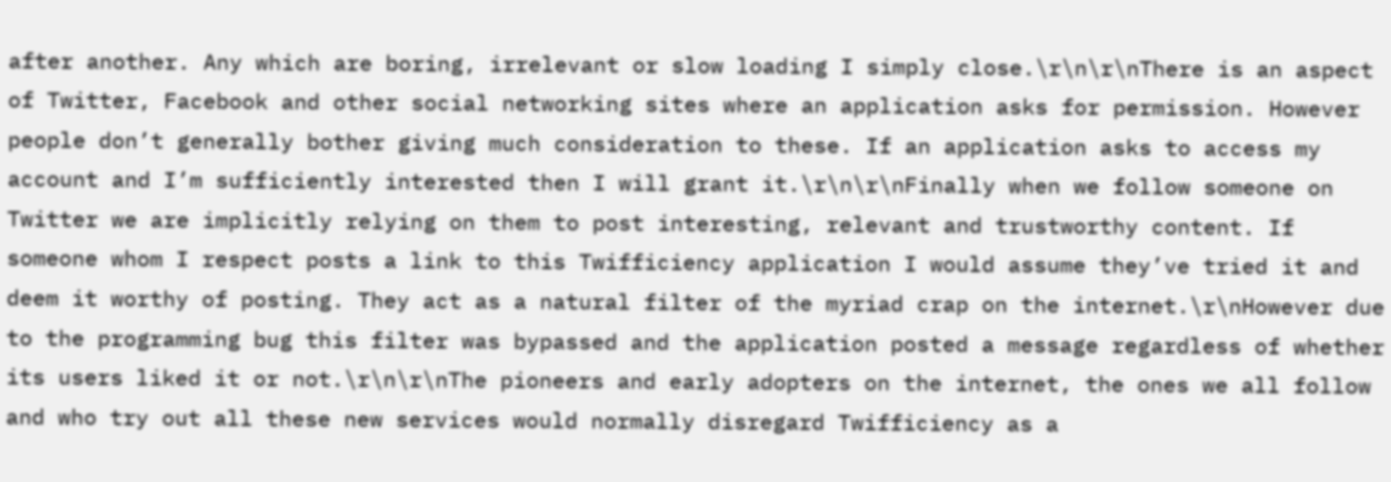after another. Any which are boring, irrelevant or slow loading I simply close.\r\n\r\nThere is an aspect of Twitter, Facebook and other social networking sites where an application asks for permission. However people don’t generally bother giving much consideration to these. If an application asks to access my account and I’m sufficiently interested then I will grant it.\r\n\r\nFinally when we follow someone on Twitter we are implicitly relying on them to post interesting, relevant and trustworthy content. If someone whom I respect posts a link to this Twifficiency application I would assume they’ve tried it and deem it worthy of posting. They act as a natural filter of the myriad crap on the internet.\r\nHowever due to the programming bug this filter was bypassed and the application posted a message regardless of whether its users liked it or not.\r\n\r\nThe pioneers and early adopters on the internet, the ones we all follow and who try out all these new services would normally disregard Twifficiency as a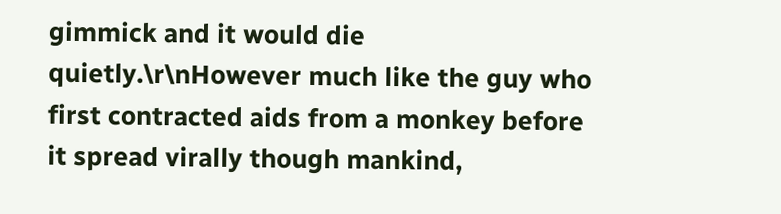gimmick and it would die quietly.\r\nHowever much like the guy who first contracted aids from a monkey before it spread virally though mankind,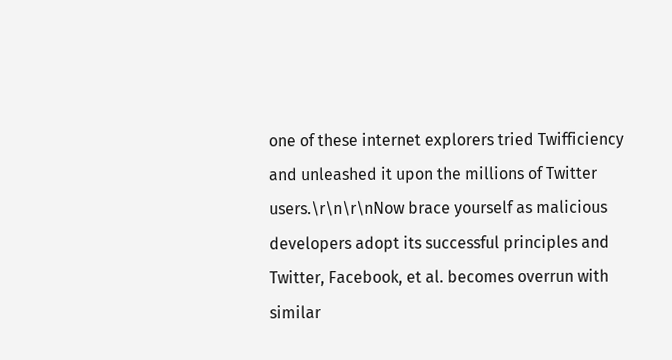one of these internet explorers tried Twifficiency and unleashed it upon the millions of Twitter users.\r\n\r\nNow brace yourself as malicious developers adopt its successful principles and Twitter, Facebook, et al. becomes overrun with similar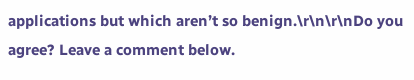applications but which aren’t so benign.\r\n\r\nDo you agree? Leave a comment below.